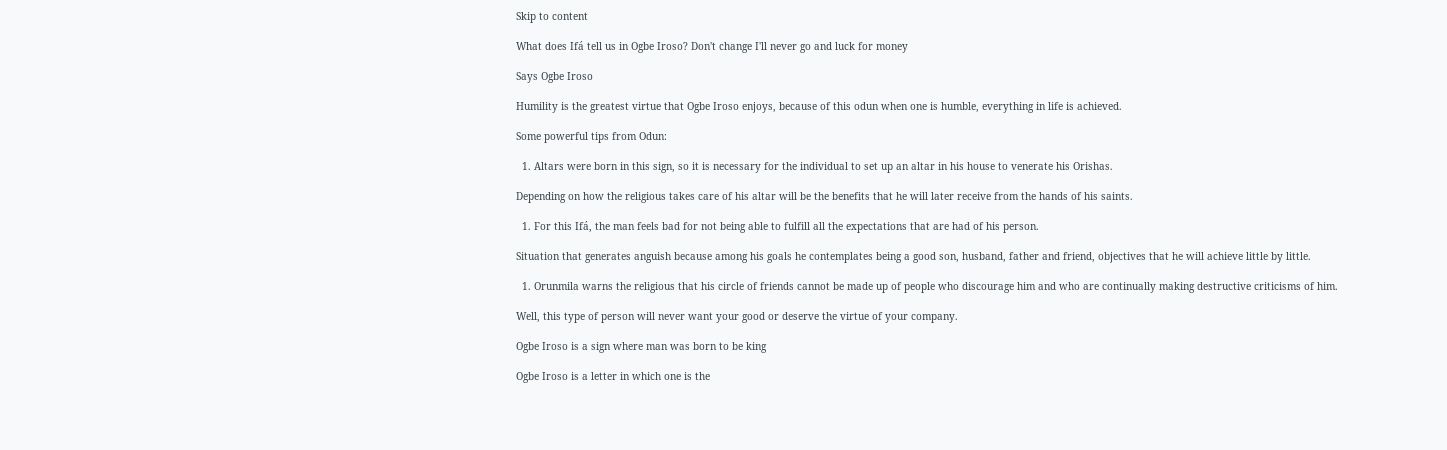Skip to content

What does Ifá tell us in Ogbe Iroso? Don't change I'll never go and luck for money

Says Ogbe Iroso

Humility is the greatest virtue that Ogbe Iroso enjoys, because of this odun when one is humble, everything in life is achieved.

Some powerful tips from Odun:

  1. Altars were born in this sign, so it is necessary for the individual to set up an altar in his house to venerate his Orishas.

Depending on how the religious takes care of his altar will be the benefits that he will later receive from the hands of his saints.

  1. For this Ifá, the man feels bad for not being able to fulfill all the expectations that are had of his person.

Situation that generates anguish because among his goals he contemplates being a good son, husband, father and friend, objectives that he will achieve little by little.

  1. Orunmila warns the religious that his circle of friends cannot be made up of people who discourage him and who are continually making destructive criticisms of him.

Well, this type of person will never want your good or deserve the virtue of your company.

Ogbe Iroso is a sign where man was born to be king

Ogbe Iroso is a letter in which one is the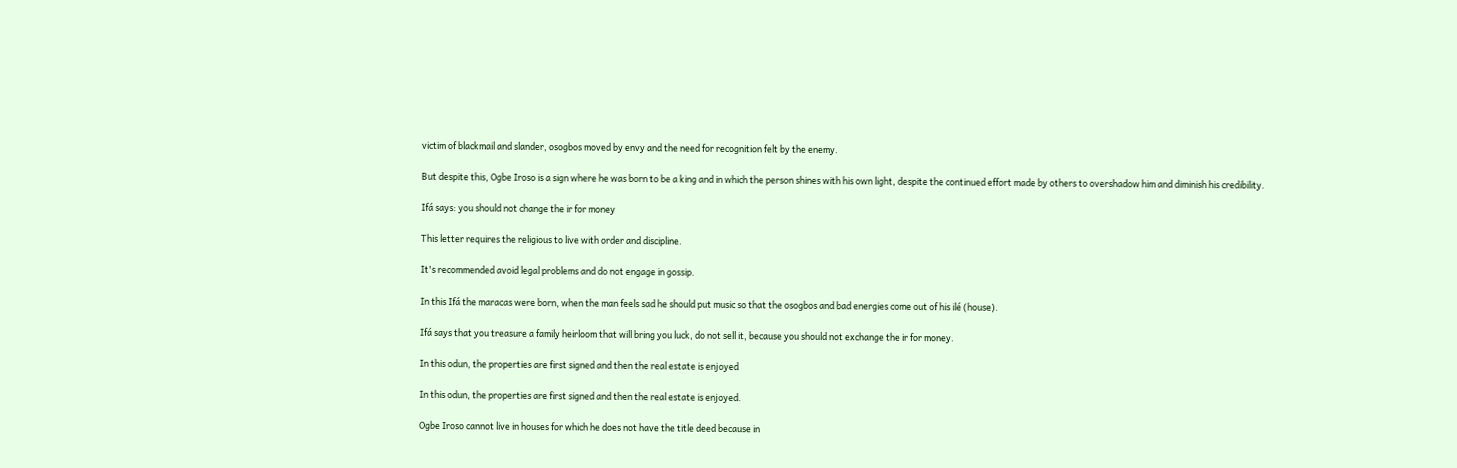victim of blackmail and slander, osogbos moved by envy and the need for recognition felt by the enemy.

But despite this, Ogbe Iroso is a sign where he was born to be a king and in which the person shines with his own light, despite the continued effort made by others to overshadow him and diminish his credibility.

Ifá says: you should not change the ir for money

This letter requires the religious to live with order and discipline.

It's recommended avoid legal problems and do not engage in gossip.

In this Ifá the maracas were born, when the man feels sad he should put music so that the osogbos and bad energies come out of his ilé (house).

Ifá says that you treasure a family heirloom that will bring you luck, do not sell it, because you should not exchange the ir for money.

In this odun, the properties are first signed and then the real estate is enjoyed

In this odun, the properties are first signed and then the real estate is enjoyed.

Ogbe Iroso cannot live in houses for which he does not have the title deed because in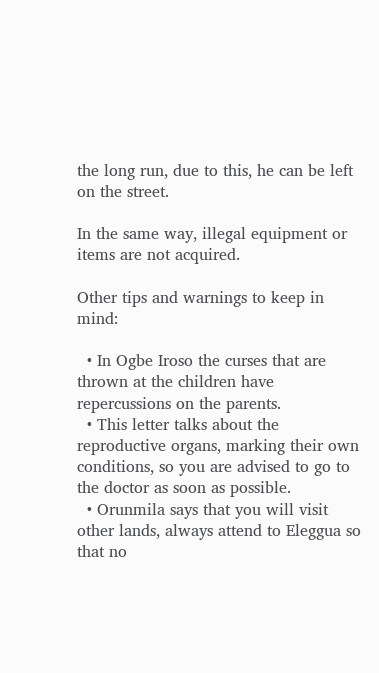the long run, due to this, he can be left on the street.

In the same way, illegal equipment or items are not acquired.

Other tips and warnings to keep in mind:

  • In Ogbe Iroso the curses that are thrown at the children have repercussions on the parents.
  • This letter talks about the reproductive organs, marking their own conditions, so you are advised to go to the doctor as soon as possible.
  • Orunmila says that you will visit other lands, always attend to Eleggua so that no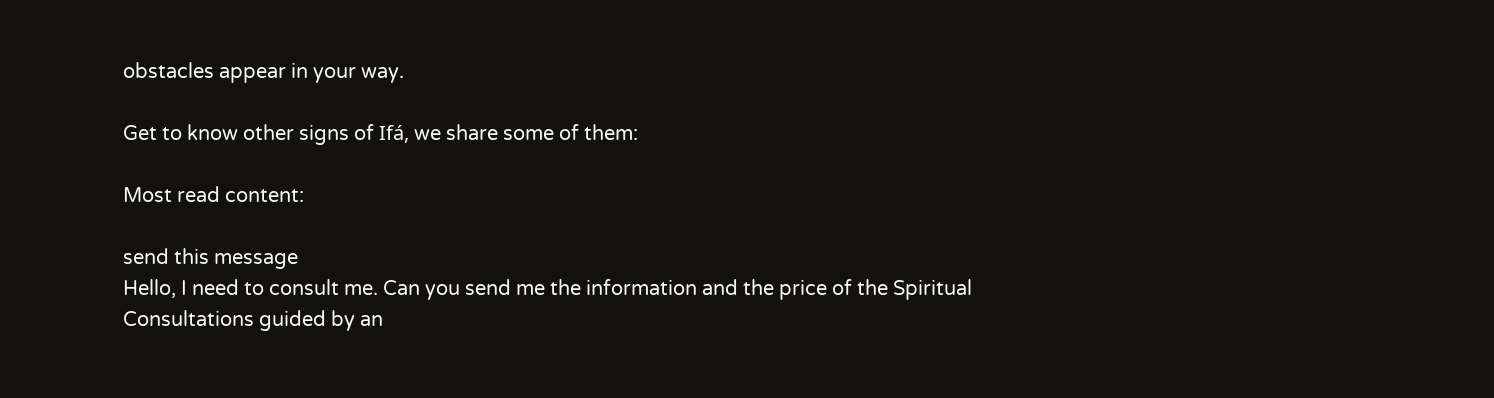obstacles appear in your way.

Get to know other signs of Ifá, we share some of them:

Most read content:

send this message
Hello, I need to consult me. Can you send me the information and the price of the Spiritual Consultations guided by an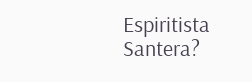Espiritista Santera?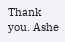Thank you. Ashe